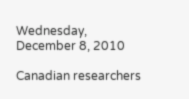Wednesday, December 8, 2010

Canadian researchers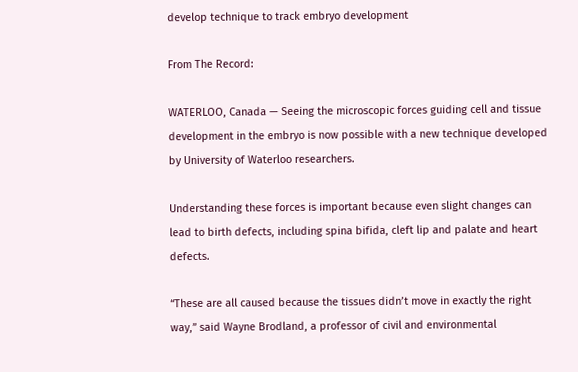develop technique to track embryo development

From The Record:

WATERLOO, Canada — Seeing the microscopic forces guiding cell and tissue development in the embryo is now possible with a new technique developed by University of Waterloo researchers.

Understanding these forces is important because even slight changes can lead to birth defects, including spina bifida, cleft lip and palate and heart defects.

“These are all caused because the tissues didn’t move in exactly the right way,” said Wayne Brodland, a professor of civil and environmental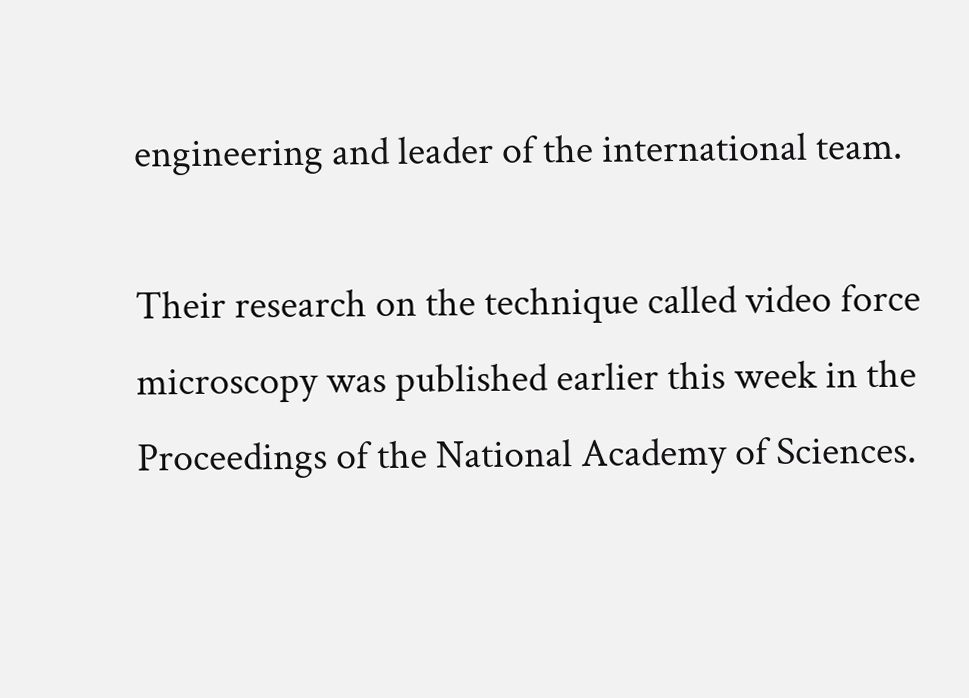engineering and leader of the international team.

Their research on the technique called video force microscopy was published earlier this week in the Proceedings of the National Academy of Sciences.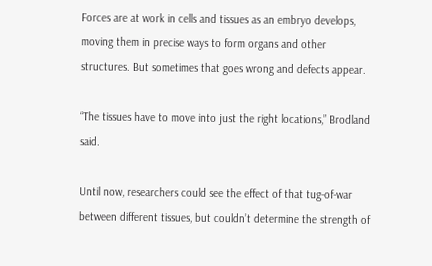Forces are at work in cells and tissues as an embryo develops, moving them in precise ways to form organs and other structures. But sometimes that goes wrong and defects appear.

“The tissues have to move into just the right locations,” Brodland said.

Until now, researchers could see the effect of that tug-of-war between different tissues, but couldn’t determine the strength of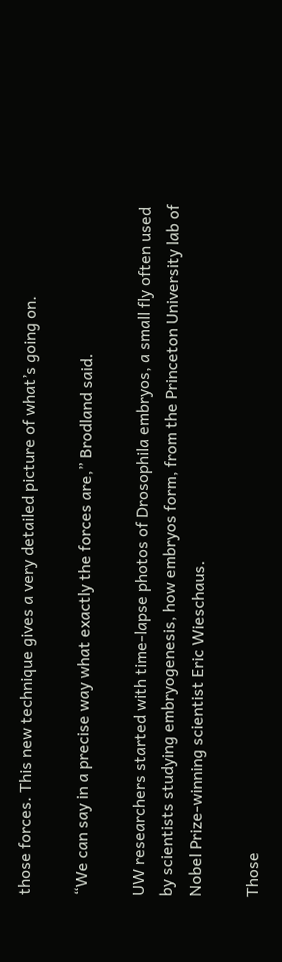those forces. This new technique gives a very detailed picture of what’s going on.

“We can say in a precise way what exactly the forces are,” Brodland said.

UW researchers started with time-lapse photos of Drosophila embryos, a small fly often used by scientists studying embryogenesis, how embryos form, from the Princeton University lab of Nobel Prize-winning scientist Eric Wieschaus.

Those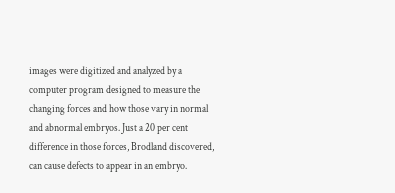images were digitized and analyzed by a computer program designed to measure the changing forces and how those vary in normal and abnormal embryos. Just a 20 per cent difference in those forces, Brodland discovered, can cause defects to appear in an embryo.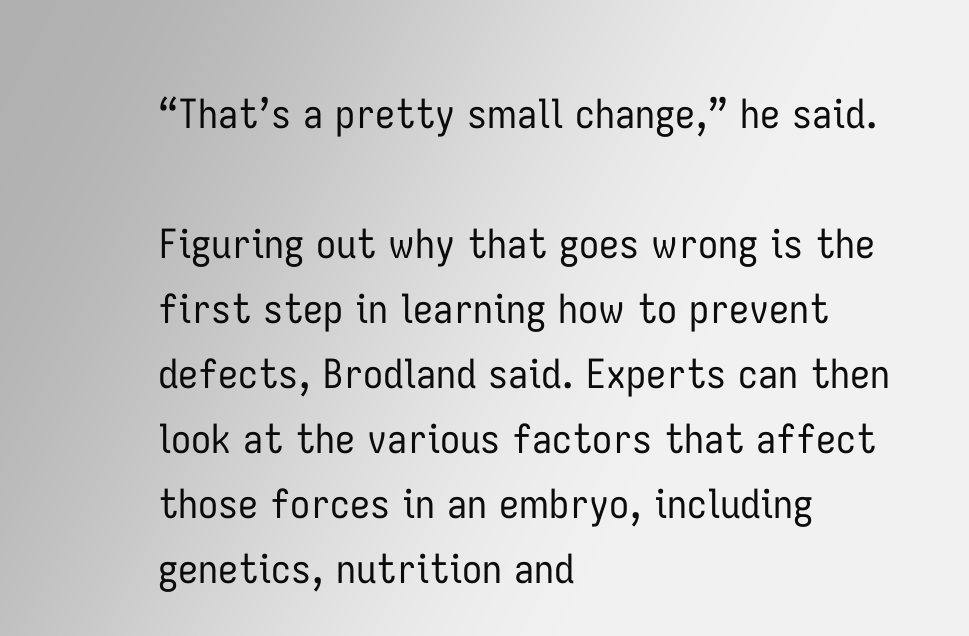“That’s a pretty small change,” he said.

Figuring out why that goes wrong is the first step in learning how to prevent defects, Brodland said. Experts can then look at the various factors that affect those forces in an embryo, including genetics, nutrition and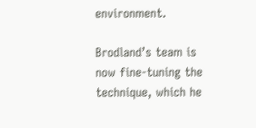environment.

Brodland’s team is now fine-tuning the technique, which he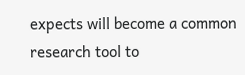expects will become a common research tool to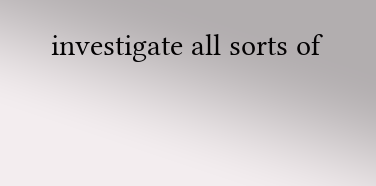investigate all sorts of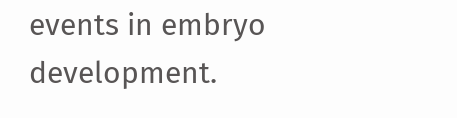events in embryo development.